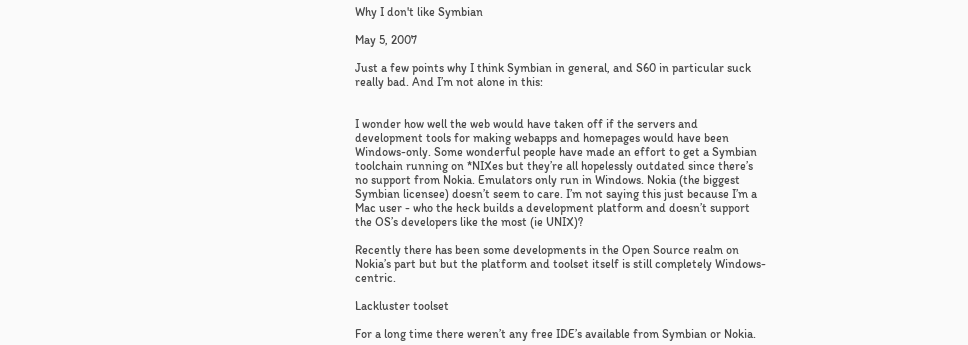Why I don't like Symbian

May 5, 2007

Just a few points why I think Symbian in general, and S60 in particular suck really bad. And I’m not alone in this:


I wonder how well the web would have taken off if the servers and development tools for making webapps and homepages would have been Windows-only. Some wonderful people have made an effort to get a Symbian toolchain running on *NIXes but they’re all hopelessly outdated since there’s no support from Nokia. Emulators only run in Windows. Nokia (the biggest Symbian licensee) doesn’t seem to care. I’m not saying this just because I’m a Mac user - who the heck builds a development platform and doesn’t support the OS’s developers like the most (ie UNIX)?

Recently there has been some developments in the Open Source realm on Nokia’s part but but the platform and toolset itself is still completely Windows-centric.

Lackluster toolset

For a long time there weren’t any free IDE’s available from Symbian or Nokia.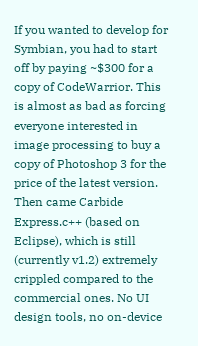If you wanted to develop for Symbian, you had to start off by paying ~$300 for a copy of CodeWarrior. This is almost as bad as forcing everyone interested in image processing to buy a copy of Photoshop 3 for the price of the latest version. Then came Carbide Express.c++ (based on Eclipse), which is still (currently v1.2) extremely crippled compared to the commercial ones. No UI design tools, no on-device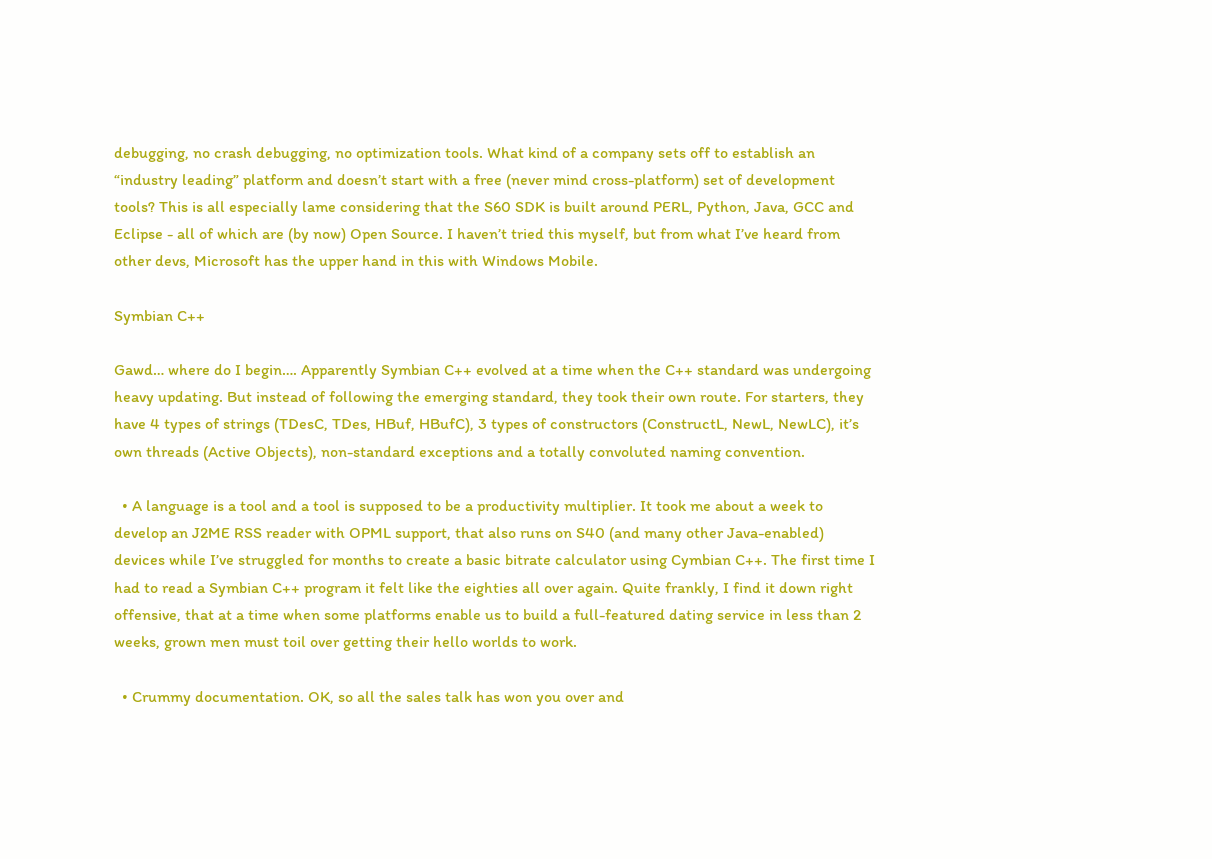debugging, no crash debugging, no optimization tools. What kind of a company sets off to establish an “industry leading” platform and doesn’t start with a free (never mind cross-platform) set of development tools? This is all especially lame considering that the S60 SDK is built around PERL, Python, Java, GCC and Eclipse - all of which are (by now) Open Source. I haven’t tried this myself, but from what I’ve heard from other devs, Microsoft has the upper hand in this with Windows Mobile.

Symbian C++

Gawd… where do I begin…. Apparently Symbian C++ evolved at a time when the C++ standard was undergoing heavy updating. But instead of following the emerging standard, they took their own route. For starters, they have 4 types of strings (TDesC, TDes, HBuf, HBufC), 3 types of constructors (ConstructL, NewL, NewLC), it’s own threads (Active Objects), non-standard exceptions and a totally convoluted naming convention.

  • A language is a tool and a tool is supposed to be a productivity multiplier. It took me about a week to develop an J2ME RSS reader with OPML support, that also runs on S40 (and many other Java-enabled) devices while I’ve struggled for months to create a basic bitrate calculator using Cymbian C++. The first time I had to read a Symbian C++ program it felt like the eighties all over again. Quite frankly, I find it down right offensive, that at a time when some platforms enable us to build a full-featured dating service in less than 2 weeks, grown men must toil over getting their hello worlds to work.

  • Crummy documentation. OK, so all the sales talk has won you over and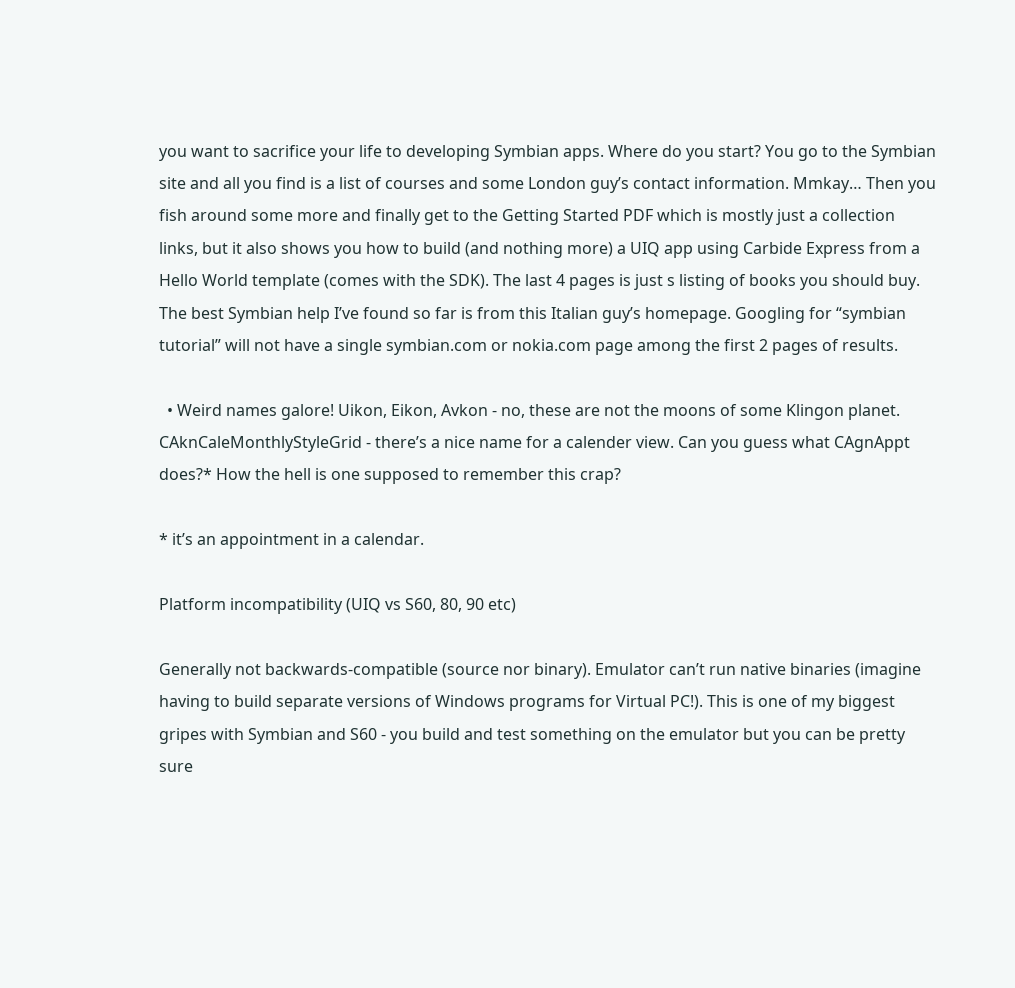you want to sacrifice your life to developing Symbian apps. Where do you start? You go to the Symbian site and all you find is a list of courses and some London guy’s contact information. Mmkay… Then you fish around some more and finally get to the Getting Started PDF which is mostly just a collection links, but it also shows you how to build (and nothing more) a UIQ app using Carbide Express from a Hello World template (comes with the SDK). The last 4 pages is just s listing of books you should buy. The best Symbian help I’ve found so far is from this Italian guy’s homepage. Googling for “symbian tutorial” will not have a single symbian.com or nokia.com page among the first 2 pages of results.

  • Weird names galore! Uikon, Eikon, Avkon - no, these are not the moons of some Klingon planet. CAknCaleMonthlyStyleGrid - there’s a nice name for a calender view. Can you guess what CAgnAppt does?* How the hell is one supposed to remember this crap?

* it’s an appointment in a calendar.

Platform incompatibility (UIQ vs S60, 80, 90 etc)

Generally not backwards-compatible (source nor binary). Emulator can’t run native binaries (imagine having to build separate versions of Windows programs for Virtual PC!). This is one of my biggest gripes with Symbian and S60 - you build and test something on the emulator but you can be pretty sure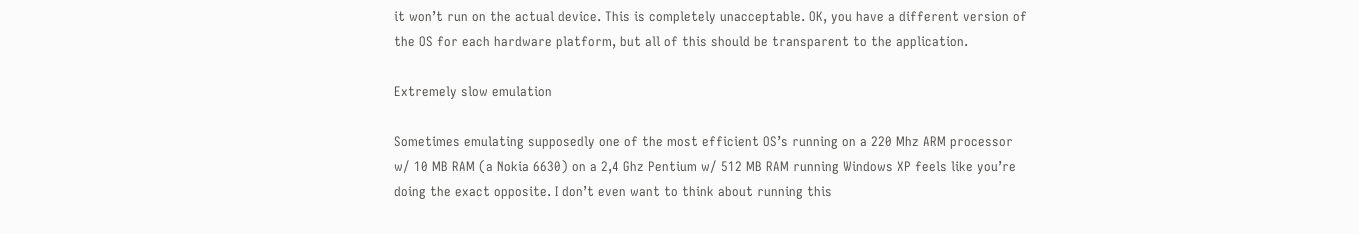it won’t run on the actual device. This is completely unacceptable. OK, you have a different version of the OS for each hardware platform, but all of this should be transparent to the application.

Extremely slow emulation

Sometimes emulating supposedly one of the most efficient OS’s running on a 220 Mhz ARM processor w/ 10 MB RAM (a Nokia 6630) on a 2,4 Ghz Pentium w/ 512 MB RAM running Windows XP feels like you’re doing the exact opposite. I don’t even want to think about running this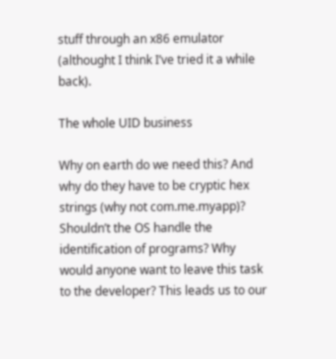stuff through an x86 emulator (althought I think I’ve tried it a while back).

The whole UID business

Why on earth do we need this? And why do they have to be cryptic hex strings (why not com.me.myapp)? Shouldn’t the OS handle the identification of programs? Why would anyone want to leave this task to the developer? This leads us to our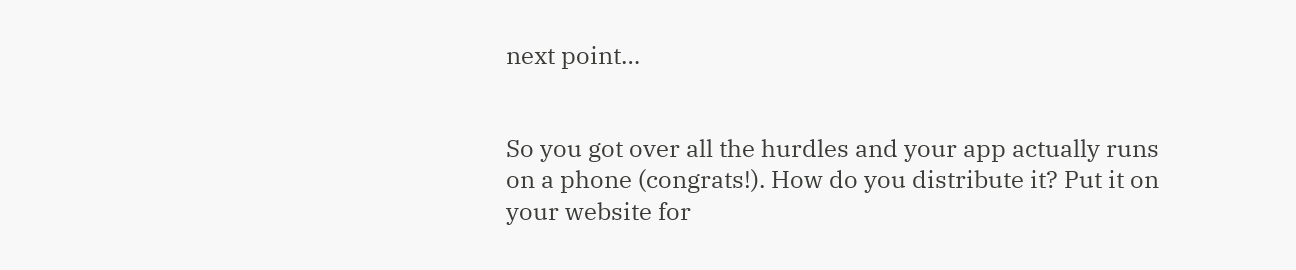next point…


So you got over all the hurdles and your app actually runs on a phone (congrats!). How do you distribute it? Put it on your website for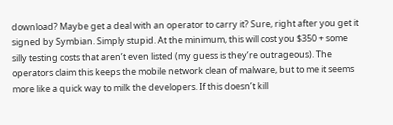download? Maybe get a deal with an operator to carry it? Sure, right after you get it signed by Symbian. Simply stupid. At the minimum, this will cost you $350 + some silly testing costs that aren’t even listed (my guess is they’re outrageous). The operators claim this keeps the mobile network clean of malware, but to me it seems more like a quick way to milk the developers. If this doesn’t kill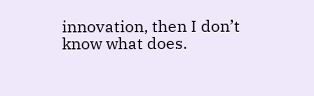innovation, then I don’t know what does.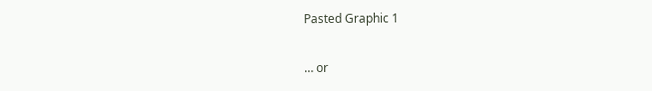Pasted Graphic 1

… or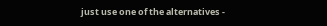just use one of the alternatives -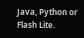Java, Python or Flash Lite.